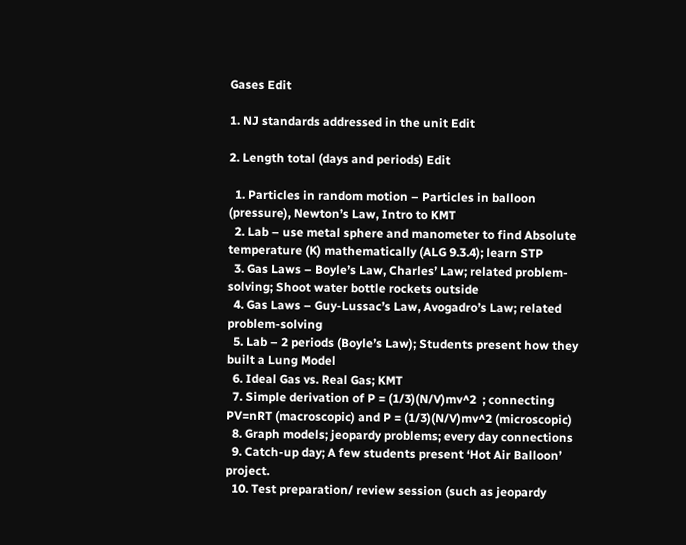Gases Edit

1. NJ standards addressed in the unit Edit

2. Length total (days and periods) Edit

  1. Particles in random motion – Particles in balloon (pressure), Newton’s Law, Intro to KMT
  2. Lab – use metal sphere and manometer to find Absolute temperature (K) mathematically (ALG 9.3.4); learn STP
  3. Gas Laws – Boyle’s Law, Charles’ Law; related problem-solving; Shoot water bottle rockets outside
  4. Gas Laws – Guy-Lussac’s Law, Avogadro’s Law; related problem-solving
  5. Lab – 2 periods (Boyle’s Law); Students present how they built a Lung Model
  6. Ideal Gas vs. Real Gas; KMT
  7. Simple derivation of P = (1/3)(N/V)mv^2  ; connecting PV=nRT (macroscopic) and P = (1/3)(N/V)mv^2 (microscopic)
  8. Graph models; jeopardy problems; every day connections
  9. Catch-up day; A few students present ‘Hot Air Balloon’ project.
  10. Test preparation/ review session (such as jeopardy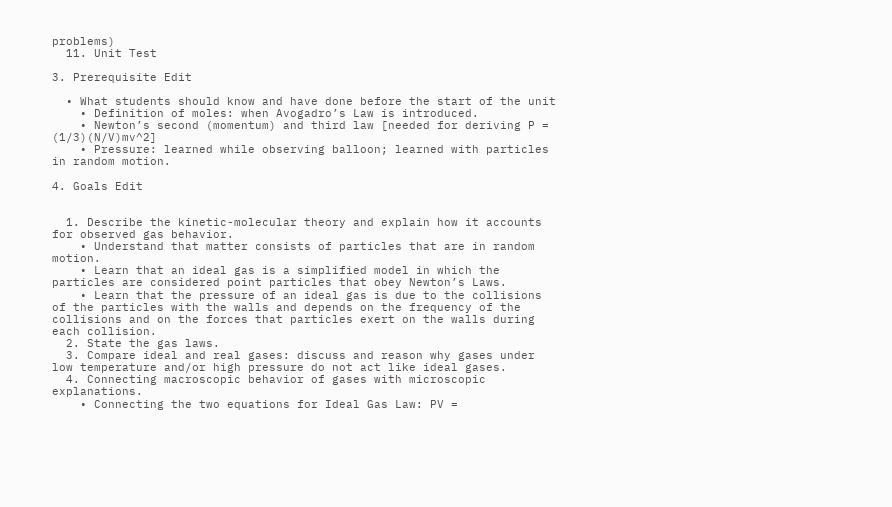problems)
  11. Unit Test

3. Prerequisite Edit

  • What students should know and have done before the start of the unit
    • Definition of moles: when Avogadro’s Law is introduced.
    • Newton’s second (momentum) and third law [needed for deriving P = (1/3)(N/V)mv^2]
    • Pressure: learned while observing balloon; learned with particles in random motion.

4. Goals Edit


  1. Describe the kinetic-molecular theory and explain how it accounts for observed gas behavior.
    • Understand that matter consists of particles that are in random motion.
    • Learn that an ideal gas is a simplified model in which the particles are considered point particles that obey Newton’s Laws.
    • Learn that the pressure of an ideal gas is due to the collisions of the particles with the walls and depends on the frequency of the collisions and on the forces that particles exert on the walls during each collision.
  2. State the gas laws.
  3. Compare ideal and real gases: discuss and reason why gases under low temperature and/or high pressure do not act like ideal gases.
  4. Connecting macroscopic behavior of gases with microscopic explanations.
    • Connecting the two equations for Ideal Gas Law: PV =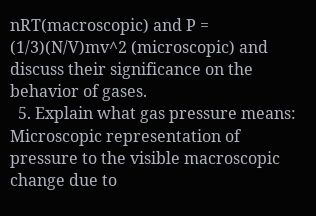nRT(macroscopic) and P = (1/3)(N/V)mv^2 (microscopic) and discuss their significance on the behavior of gases.
  5. Explain what gas pressure means: Microscopic representation of pressure to the visible macroscopic change due to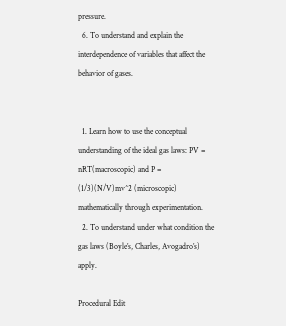pressure.
  6. To understand and explain the interdependence of variables that affect the behavior of gases.


  1. Learn how to use the conceptual understanding of the ideal gas laws: PV = nRT(macroscopic) and P = (1/3)(N/V)mv^2 (microscopic) mathematically through experimentation.
  2. To understand under what condition the gas laws (Boyle’s, Charles, Avogadro’s) apply.

Procedural Edit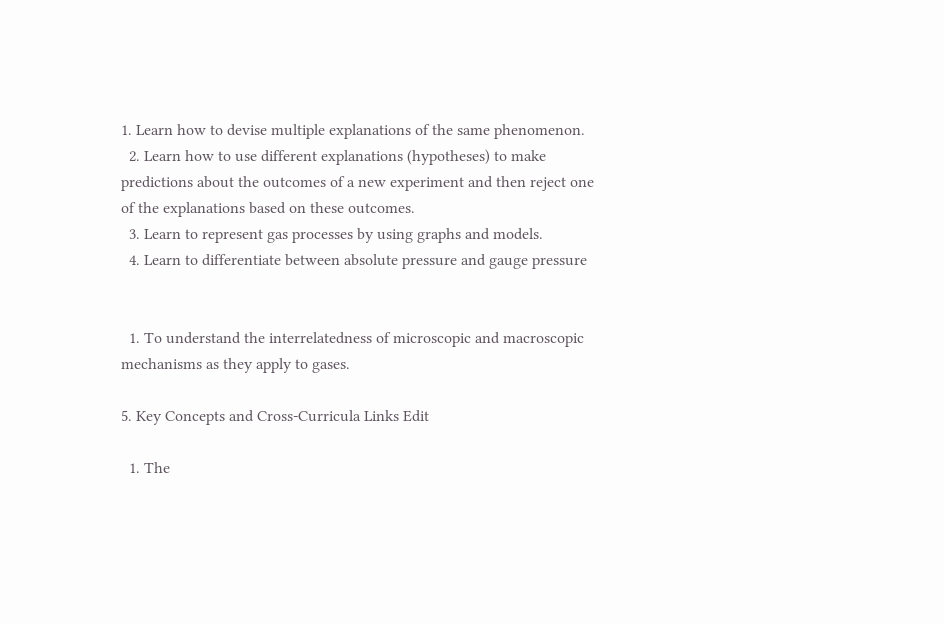1. Learn how to devise multiple explanations of the same phenomenon.
  2. Learn how to use different explanations (hypotheses) to make predictions about the outcomes of a new experiment and then reject one of the explanations based on these outcomes.
  3. Learn to represent gas processes by using graphs and models.
  4. Learn to differentiate between absolute pressure and gauge pressure


  1. To understand the interrelatedness of microscopic and macroscopic mechanisms as they apply to gases.

5. Key Concepts and Cross-Curricula Links Edit

  1. The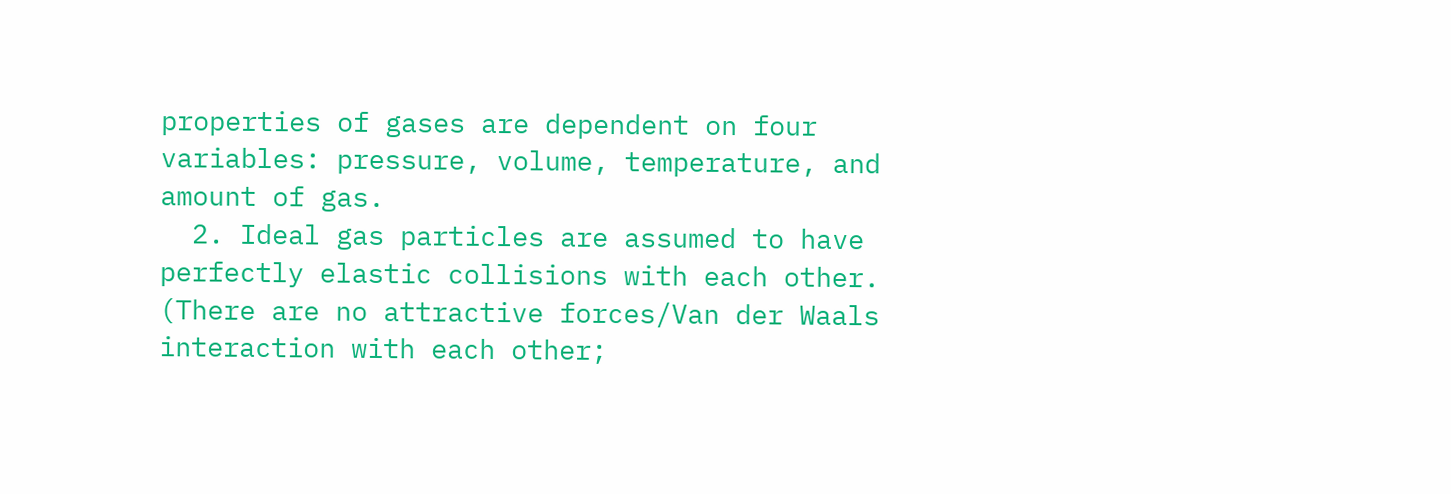properties of gases are dependent on four variables: pressure, volume, temperature, and amount of gas.
  2. Ideal gas particles are assumed to have perfectly elastic collisions with each other. (There are no attractive forces/Van der Waals interaction with each other;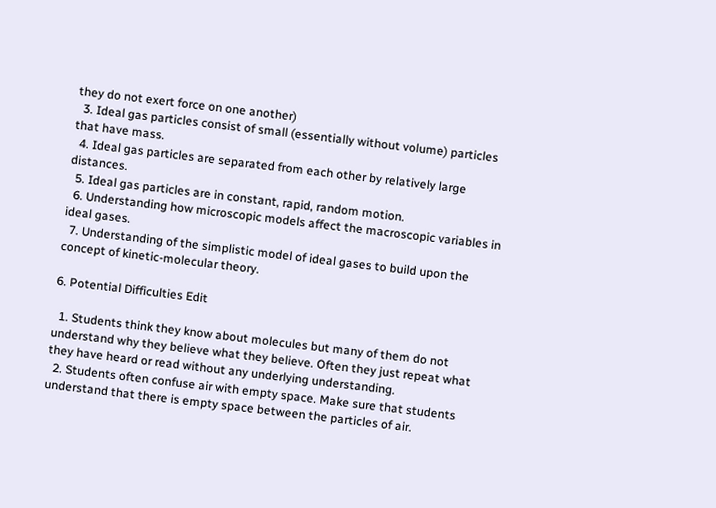they do not exert force on one another)
  3. Ideal gas particles consist of small (essentially without volume) particles that have mass.
  4. Ideal gas particles are separated from each other by relatively large distances.
  5. Ideal gas particles are in constant, rapid, random motion.
  6. Understanding how microscopic models affect the macroscopic variables in ideal gases.
  7. Understanding of the simplistic model of ideal gases to build upon the concept of kinetic-molecular theory.

6. Potential Difficulties Edit

  1. Students think they know about molecules but many of them do not understand why they believe what they believe. Often they just repeat what they have heard or read without any underlying understanding.
  2. Students often confuse air with empty space. Make sure that students understand that there is empty space between the particles of air.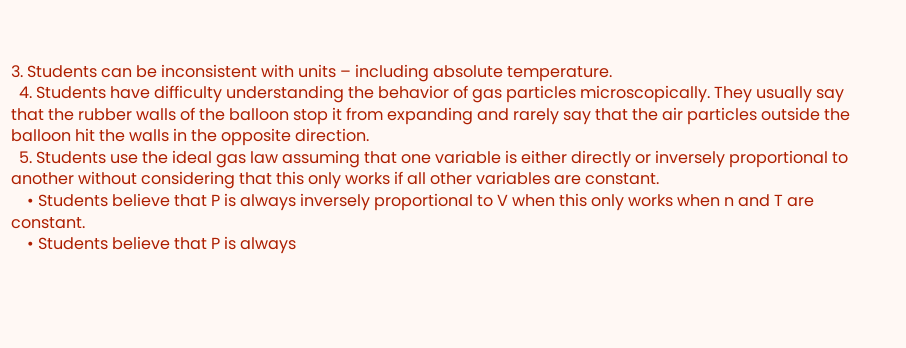3. Students can be inconsistent with units – including absolute temperature.
  4. Students have difficulty understanding the behavior of gas particles microscopically. They usually say that the rubber walls of the balloon stop it from expanding and rarely say that the air particles outside the balloon hit the walls in the opposite direction.
  5. Students use the ideal gas law assuming that one variable is either directly or inversely proportional to another without considering that this only works if all other variables are constant.
    • Students believe that P is always inversely proportional to V when this only works when n and T are constant.
    • Students believe that P is always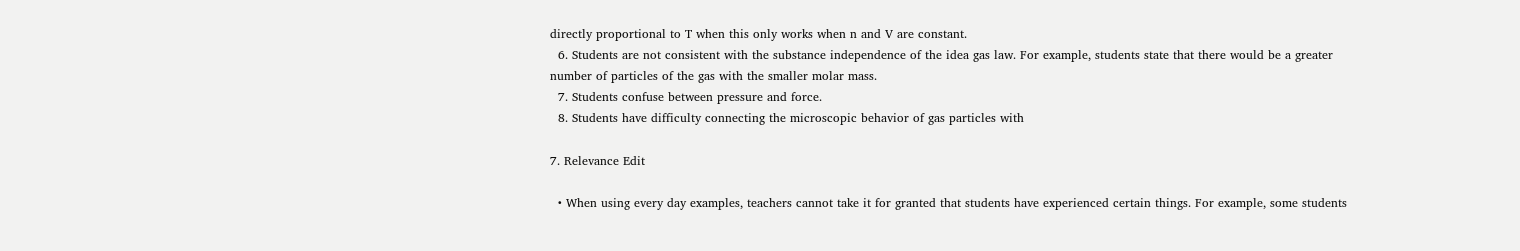directly proportional to T when this only works when n and V are constant.
  6. Students are not consistent with the substance independence of the idea gas law. For example, students state that there would be a greater number of particles of the gas with the smaller molar mass.
  7. Students confuse between pressure and force.
  8. Students have difficulty connecting the microscopic behavior of gas particles with

7. Relevance Edit

  • When using every day examples, teachers cannot take it for granted that students have experienced certain things. For example, some students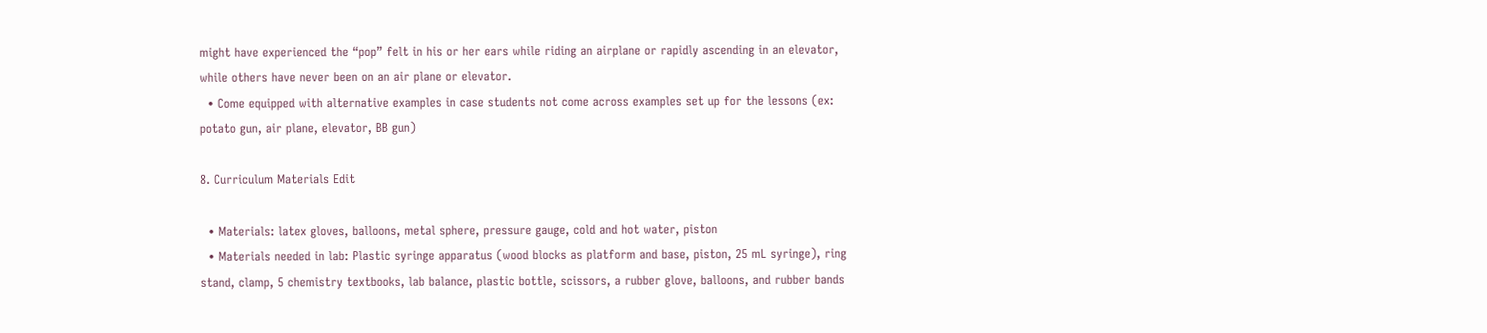might have experienced the “pop” felt in his or her ears while riding an airplane or rapidly ascending in an elevator, while others have never been on an air plane or elevator.
  • Come equipped with alternative examples in case students not come across examples set up for the lessons (ex: potato gun, air plane, elevator, BB gun)

8. Curriculum Materials Edit

  • Materials: latex gloves, balloons, metal sphere, pressure gauge, cold and hot water, piston
  • Materials needed in lab: Plastic syringe apparatus (wood blocks as platform and base, piston, 25 mL syringe), ring stand, clamp, 5 chemistry textbooks, lab balance, plastic bottle, scissors, a rubber glove, balloons, and rubber bands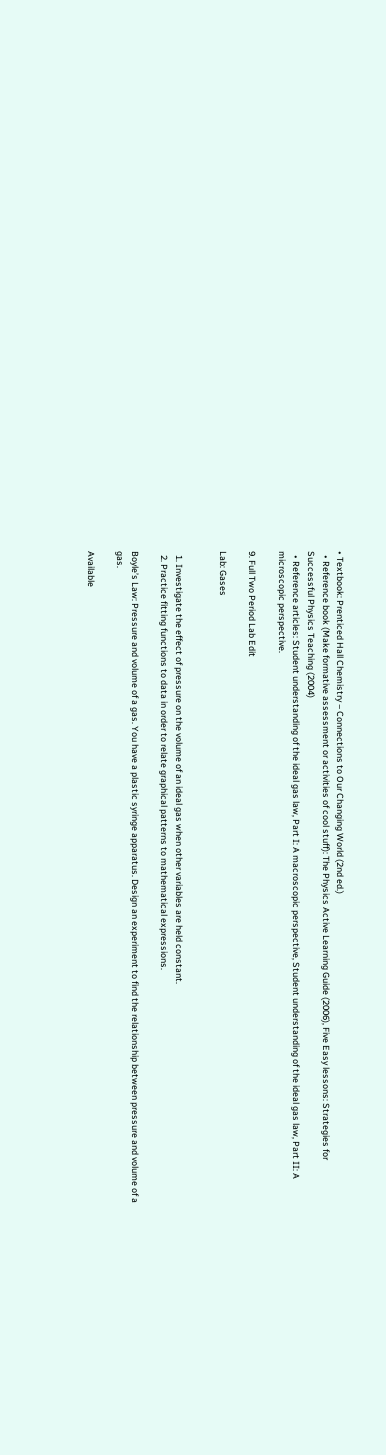• Textbook: Prenticed Hall Chemistry – Connections to Our Changing World (2nd ed.)
  • Reference book (Make formative assessment or activities of cool stuff): The Physics Active Learning Guide (2006), Five Easy lessons: Strategies for Successful Physics Teaching (2004)
  • Reference articles: Student understanding of the ideal gas law, Part I: A macroscopic perspective, Student understanding of the ideal gas law, Part II: A microscopic perspective.

9. Full Two Period Lab Edit

Lab: Gases


  1. Investigate the effect of pressure on the volume of an ideal gas when other variables are held constant.
  2. Practice fitting functions to data in order to relate graphical patterns to mathematical expressions.

Boyle’s Law: Pressure and volume of a gas. You have a plastic syringe apparatus. Design an experiment to find the relationship between pressure and volume of a gas.

Available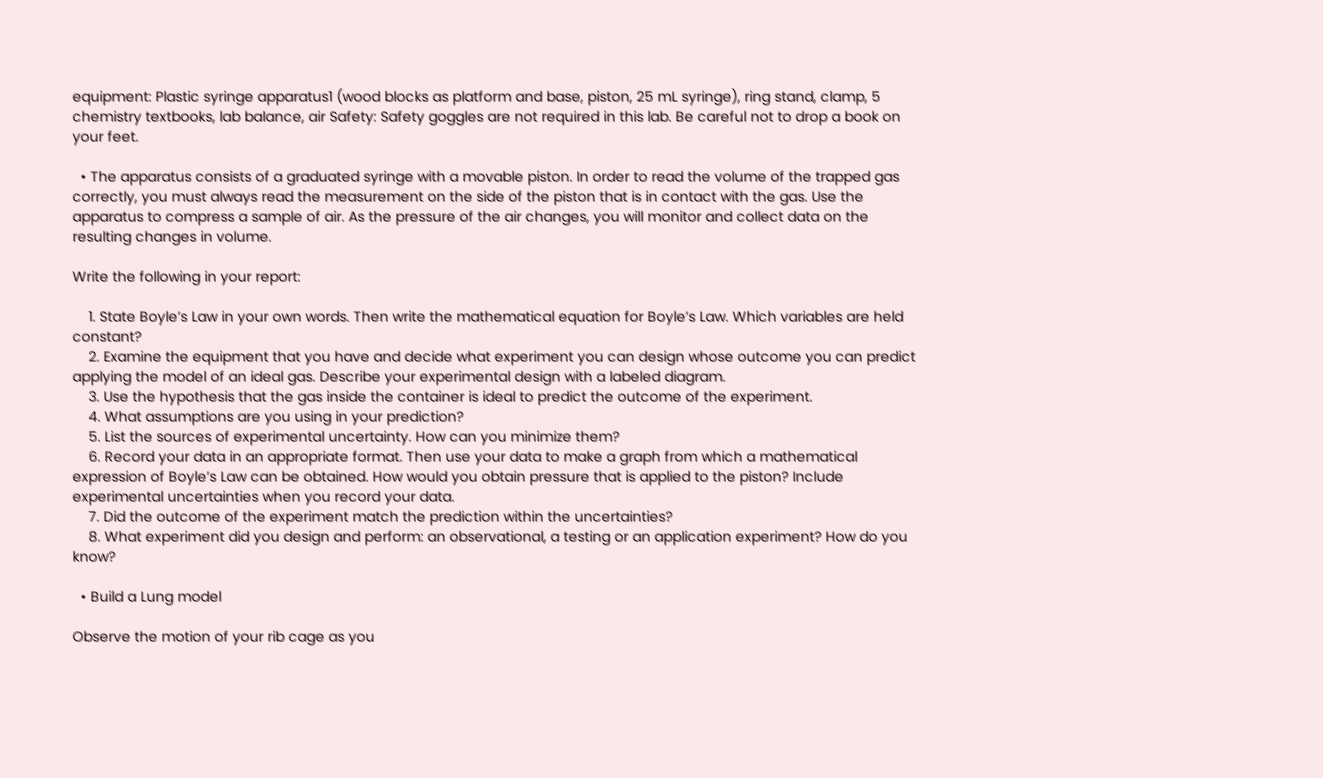equipment: Plastic syringe apparatus1 (wood blocks as platform and base, piston, 25 mL syringe), ring stand, clamp, 5 chemistry textbooks, lab balance, air Safety: Safety goggles are not required in this lab. Be careful not to drop a book on your feet.

  • The apparatus consists of a graduated syringe with a movable piston. In order to read the volume of the trapped gas correctly, you must always read the measurement on the side of the piston that is in contact with the gas. Use the apparatus to compress a sample of air. As the pressure of the air changes, you will monitor and collect data on the resulting changes in volume.

Write the following in your report:

    1. State Boyle’s Law in your own words. Then write the mathematical equation for Boyle’s Law. Which variables are held constant?
    2. Examine the equipment that you have and decide what experiment you can design whose outcome you can predict applying the model of an ideal gas. Describe your experimental design with a labeled diagram.
    3. Use the hypothesis that the gas inside the container is ideal to predict the outcome of the experiment.
    4. What assumptions are you using in your prediction?
    5. List the sources of experimental uncertainty. How can you minimize them?
    6. Record your data in an appropriate format. Then use your data to make a graph from which a mathematical expression of Boyle’s Law can be obtained. How would you obtain pressure that is applied to the piston? Include experimental uncertainties when you record your data.
    7. Did the outcome of the experiment match the prediction within the uncertainties?
    8. What experiment did you design and perform: an observational, a testing or an application experiment? How do you know?

  • Build a Lung model

Observe the motion of your rib cage as you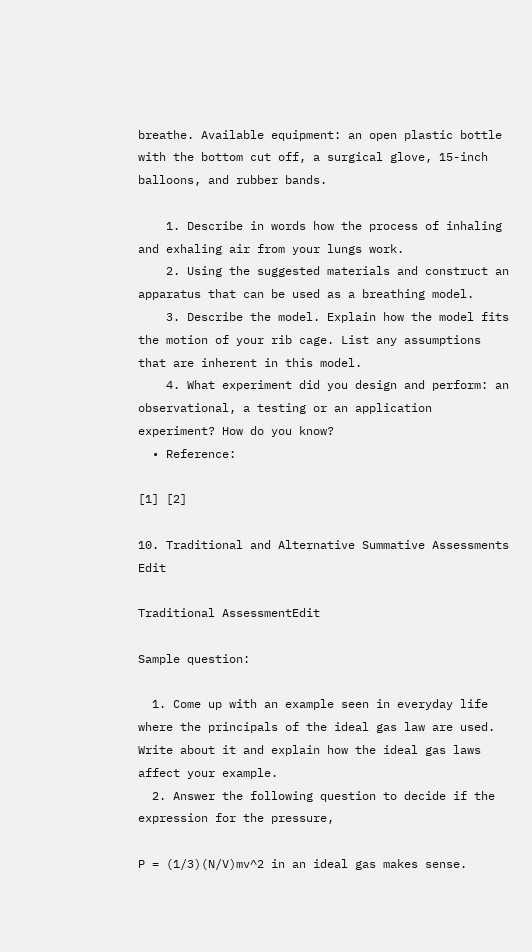breathe. Available equipment: an open plastic bottle with the bottom cut off, a surgical glove, 15-inch balloons, and rubber bands.

    1. Describe in words how the process of inhaling and exhaling air from your lungs work.
    2. Using the suggested materials and construct an apparatus that can be used as a breathing model.
    3. Describe the model. Explain how the model fits the motion of your rib cage. List any assumptions that are inherent in this model.
    4. What experiment did you design and perform: an observational, a testing or an application experiment? How do you know?
  • Reference:

[1] [2]

10. Traditional and Alternative Summative Assessments Edit

Traditional AssessmentEdit

Sample question:

  1. Come up with an example seen in everyday life where the principals of the ideal gas law are used. Write about it and explain how the ideal gas laws affect your example.
  2. Answer the following question to decide if the expression for the pressure,

P = (1/3)(N/V)mv^2 in an ideal gas makes sense.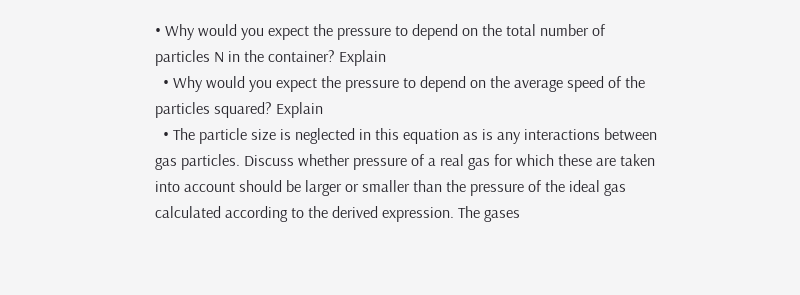• Why would you expect the pressure to depend on the total number of particles N in the container? Explain
  • Why would you expect the pressure to depend on the average speed of the particles squared? Explain
  • The particle size is neglected in this equation as is any interactions between gas particles. Discuss whether pressure of a real gas for which these are taken into account should be larger or smaller than the pressure of the ideal gas calculated according to the derived expression. The gases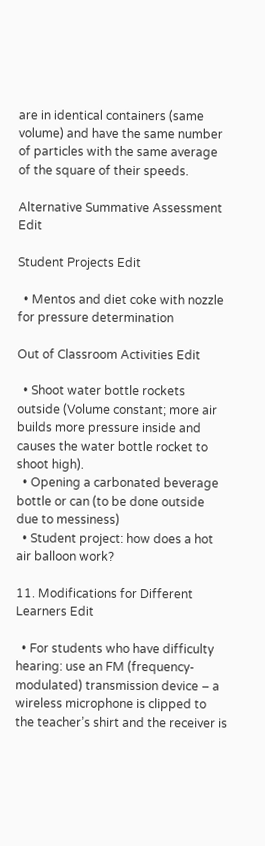are in identical containers (same volume) and have the same number of particles with the same average of the square of their speeds.

Alternative Summative Assessment Edit

Student Projects Edit

  • Mentos and diet coke with nozzle for pressure determination

Out of Classroom Activities Edit

  • Shoot water bottle rockets outside (Volume constant; more air builds more pressure inside and causes the water bottle rocket to shoot high).
  • Opening a carbonated beverage bottle or can (to be done outside due to messiness)
  • Student project: how does a hot air balloon work?

11. Modifications for Different Learners Edit

  • For students who have difficulty hearing: use an FM (frequency-modulated) transmission device – a wireless microphone is clipped to the teacher’s shirt and the receiver is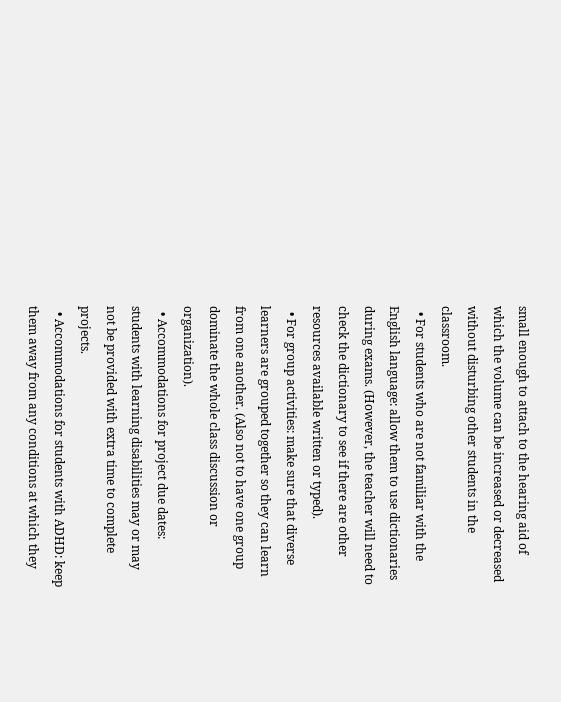small enough to attach to the hearing aid of which the volume can be increased or decreased without disturbing other students in the classroom.
  • For students who are not familiar with the English language: allow them to use dictionaries during exams. (However, the teacher will need to check the dictionary to see if there are other resources available written or typed).
  • For group activities: make sure that diverse learners are grouped together so they can learn from one another. (Also not to have one group dominate the whole class discussion or organization).
  • Accommodations for project due dates: students with learning disabilities may or may not be provided with extra time to complete projects.
  • Accommodations for students with ADHD: keep them away from any conditions at which they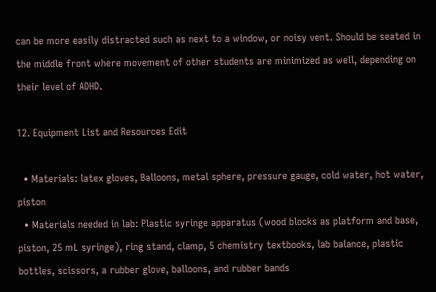can be more easily distracted such as next to a window, or noisy vent. Should be seated in the middle front where movement of other students are minimized as well, depending on their level of ADHD.

12. Equipment List and Resources Edit

  • Materials: latex gloves, Balloons, metal sphere, pressure gauge, cold water, hot water, piston
  • Materials needed in lab: Plastic syringe apparatus (wood blocks as platform and base, piston, 25 mL syringe), ring stand, clamp, 5 chemistry textbooks, lab balance, plastic bottles, scissors, a rubber glove, balloons, and rubber bands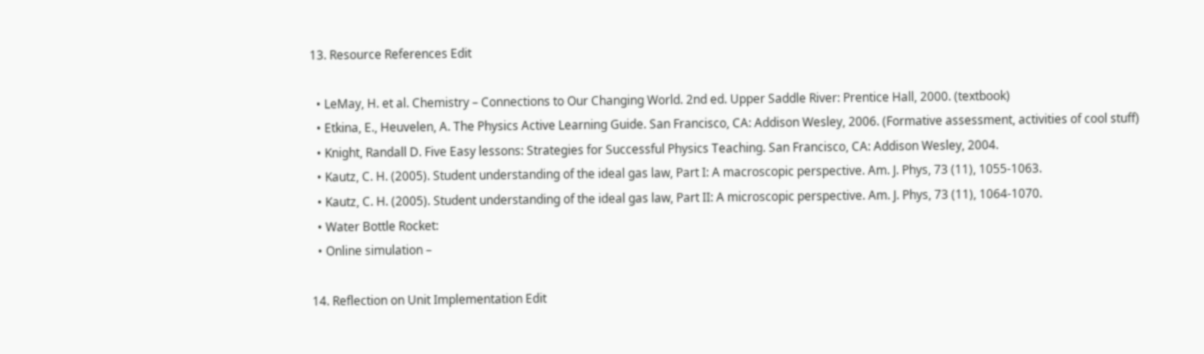13. Resource References Edit

  • LeMay, H. et al. Chemistry – Connections to Our Changing World. 2nd ed. Upper Saddle River: Prentice Hall, 2000. (textbook)
  • Etkina, E., Heuvelen, A. The Physics Active Learning Guide. San Francisco, CA: Addison Wesley, 2006. (Formative assessment, activities of cool stuff)
  • Knight, Randall D. Five Easy lessons: Strategies for Successful Physics Teaching. San Francisco, CA: Addison Wesley, 2004.
  • Kautz, C. H. (2005). Student understanding of the ideal gas law, Part I: A macroscopic perspective. Am. J. Phys, 73 (11), 1055-1063.
  • Kautz, C. H. (2005). Student understanding of the ideal gas law, Part II: A microscopic perspective. Am. J. Phys, 73 (11), 1064-1070.
  • Water Bottle Rocket:
  • Online simulation –

14. Reflection on Unit Implementation Edit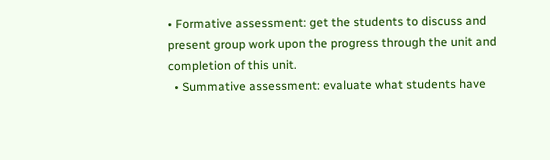• Formative assessment: get the students to discuss and present group work upon the progress through the unit and completion of this unit.
  • Summative assessment: evaluate what students have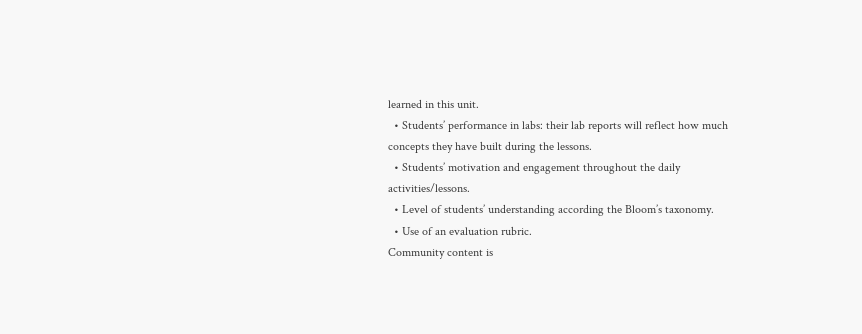learned in this unit.
  • Students’ performance in labs: their lab reports will reflect how much concepts they have built during the lessons.
  • Students’ motivation and engagement throughout the daily activities/lessons.
  • Level of students’ understanding according the Bloom’s taxonomy.
  • Use of an evaluation rubric.
Community content is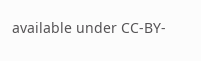available under CC-BY-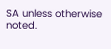SA unless otherwise noted.